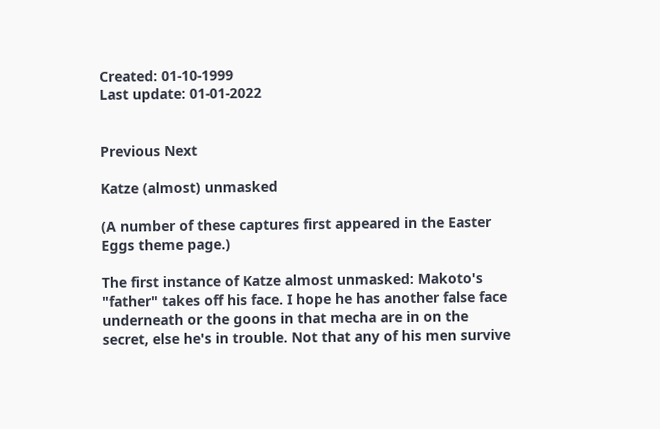Created: 01-10-1999
Last update: 01-01-2022


Previous Next

Katze (almost) unmasked

(A number of these captures first appeared in the Easter Eggs theme page.)

The first instance of Katze almost unmasked: Makoto's "father" takes off his face. I hope he has another false face underneath or the goons in that mecha are in on the secret, else he's in trouble. Not that any of his men survive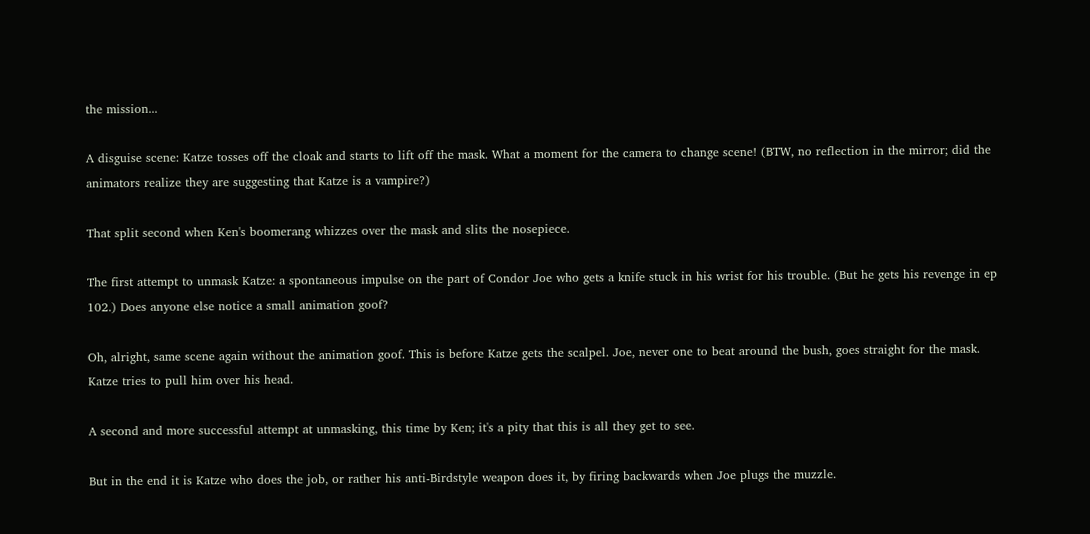the mission...

A disguise scene: Katze tosses off the cloak and starts to lift off the mask. What a moment for the camera to change scene! (BTW, no reflection in the mirror; did the animators realize they are suggesting that Katze is a vampire?)

That split second when Ken's boomerang whizzes over the mask and slits the nosepiece.

The first attempt to unmask Katze: a spontaneous impulse on the part of Condor Joe who gets a knife stuck in his wrist for his trouble. (But he gets his revenge in ep 102.) Does anyone else notice a small animation goof?

Oh, alright, same scene again without the animation goof. This is before Katze gets the scalpel. Joe, never one to beat around the bush, goes straight for the mask. Katze tries to pull him over his head.

A second and more successful attempt at unmasking, this time by Ken; it's a pity that this is all they get to see.

But in the end it is Katze who does the job, or rather his anti-Birdstyle weapon does it, by firing backwards when Joe plugs the muzzle.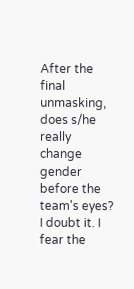After the final unmasking, does s/he really change gender before the team's eyes? I doubt it. I fear the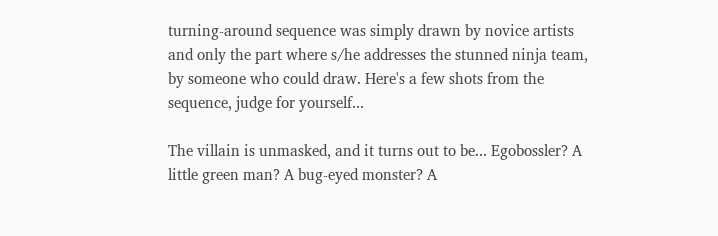turning-around sequence was simply drawn by novice artists and only the part where s/he addresses the stunned ninja team, by someone who could draw. Here's a few shots from the sequence, judge for yourself...

The villain is unmasked, and it turns out to be... Egobossler? A little green man? A bug-eyed monster? A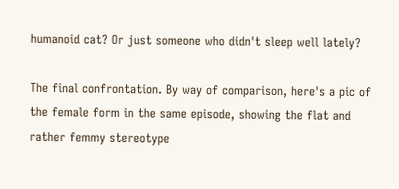humanoid cat? Or just someone who didn't sleep well lately?

The final confrontation. By way of comparison, here's a pic of the female form in the same episode, showing the flat and rather femmy stereotype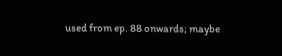used from ep. 88 onwards; maybe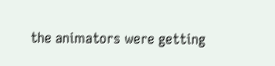the animators were getting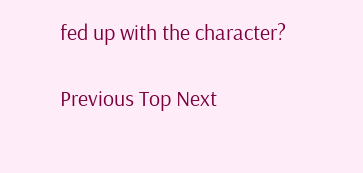fed up with the character?

Previous Top Next